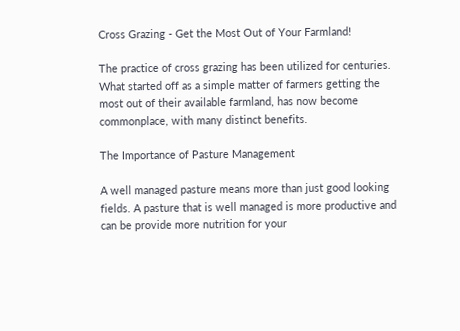Cross Grazing - Get the Most Out of Your Farmland!

The practice of cross grazing has been utilized for centuries. What started off as a simple matter of farmers getting the most out of their available farmland, has now become commonplace, with many distinct benefits.

The Importance of Pasture Management

A well managed pasture means more than just good looking fields. A pasture that is well managed is more productive and can be provide more nutrition for your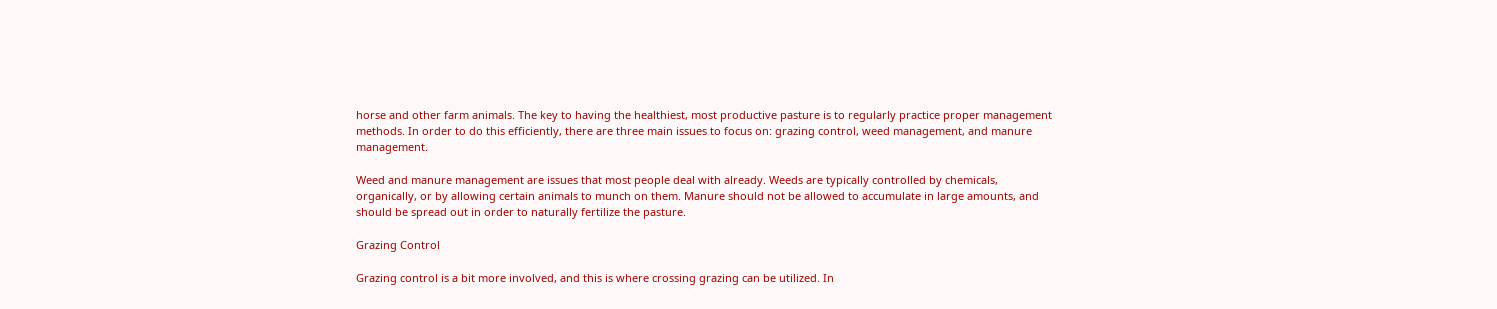horse and other farm animals. The key to having the healthiest, most productive pasture is to regularly practice proper management methods. In order to do this efficiently, there are three main issues to focus on: grazing control, weed management, and manure management.

Weed and manure management are issues that most people deal with already. Weeds are typically controlled by chemicals, organically, or by allowing certain animals to munch on them. Manure should not be allowed to accumulate in large amounts, and should be spread out in order to naturally fertilize the pasture.

Grazing Control

Grazing control is a bit more involved, and this is where crossing grazing can be utilized. In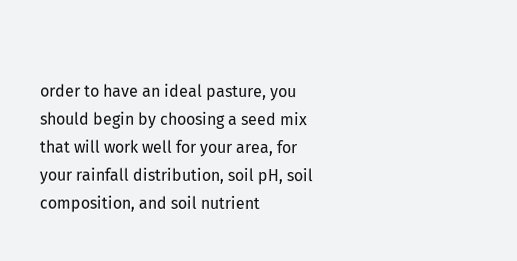order to have an ideal pasture, you should begin by choosing a seed mix that will work well for your area, for your rainfall distribution, soil pH, soil composition, and soil nutrient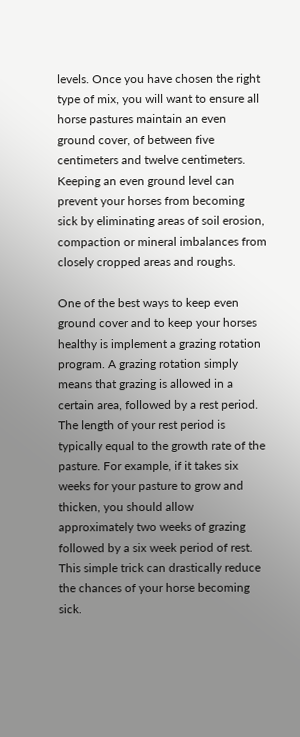levels. Once you have chosen the right type of mix, you will want to ensure all horse pastures maintain an even ground cover, of between five centimeters and twelve centimeters. Keeping an even ground level can prevent your horses from becoming sick by eliminating areas of soil erosion, compaction or mineral imbalances from closely cropped areas and roughs.

One of the best ways to keep even ground cover and to keep your horses healthy is implement a grazing rotation program. A grazing rotation simply means that grazing is allowed in a certain area, followed by a rest period. The length of your rest period is typically equal to the growth rate of the pasture. For example, if it takes six weeks for your pasture to grow and thicken, you should allow approximately two weeks of grazing followed by a six week period of rest. This simple trick can drastically reduce the chances of your horse becoming sick.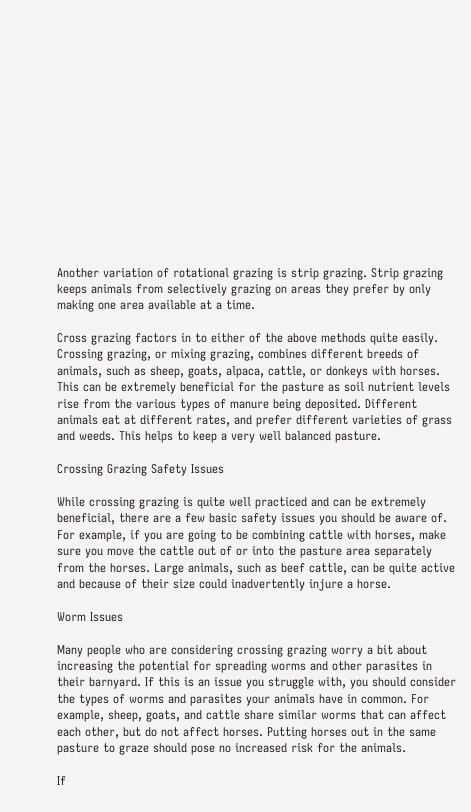Another variation of rotational grazing is strip grazing. Strip grazing keeps animals from selectively grazing on areas they prefer by only making one area available at a time.

Cross grazing factors in to either of the above methods quite easily. Crossing grazing, or mixing grazing, combines different breeds of animals, such as sheep, goats, alpaca, cattle, or donkeys with horses. This can be extremely beneficial for the pasture as soil nutrient levels rise from the various types of manure being deposited. Different animals eat at different rates, and prefer different varieties of grass and weeds. This helps to keep a very well balanced pasture.

Crossing Grazing Safety Issues

While crossing grazing is quite well practiced and can be extremely beneficial, there are a few basic safety issues you should be aware of. For example, if you are going to be combining cattle with horses, make sure you move the cattle out of or into the pasture area separately from the horses. Large animals, such as beef cattle, can be quite active and because of their size could inadvertently injure a horse.

Worm Issues

Many people who are considering crossing grazing worry a bit about increasing the potential for spreading worms and other parasites in their barnyard. If this is an issue you struggle with, you should consider the types of worms and parasites your animals have in common. For example, sheep, goats, and cattle share similar worms that can affect each other, but do not affect horses. Putting horses out in the same pasture to graze should pose no increased risk for the animals.

If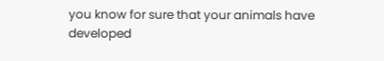you know for sure that your animals have developed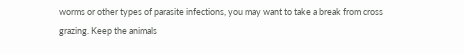worms or other types of parasite infections, you may want to take a break from cross grazing. Keep the animals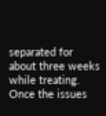separated for about three weeks while treating. Once the issues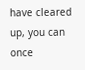have cleared up, you can once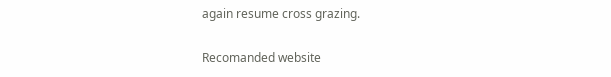again resume cross grazing.

Recomanded website